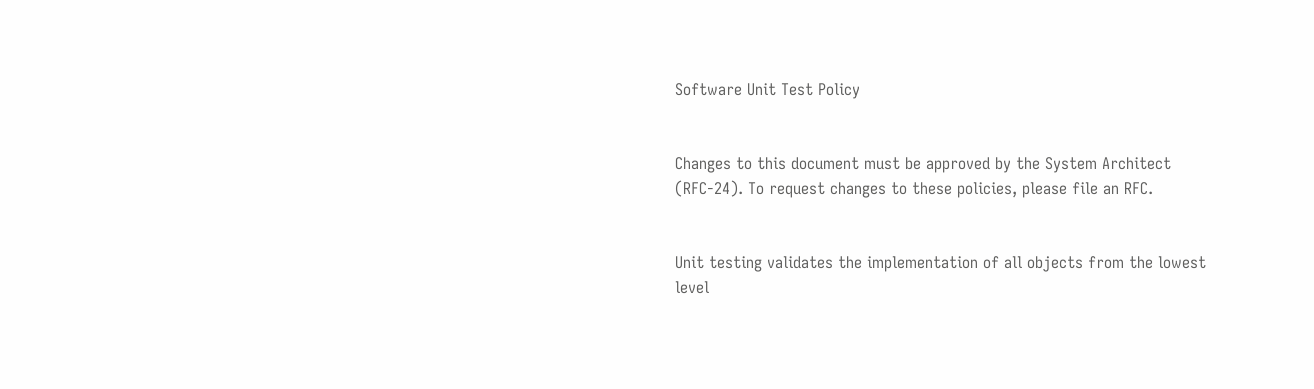Software Unit Test Policy


Changes to this document must be approved by the System Architect (RFC-24). To request changes to these policies, please file an RFC.


Unit testing validates the implementation of all objects from the lowest level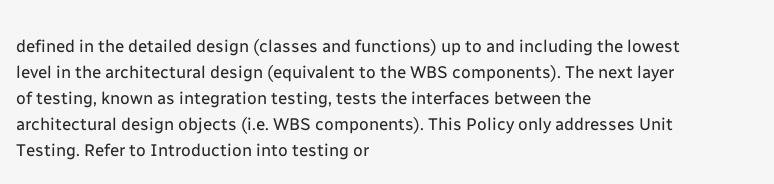defined in the detailed design (classes and functions) up to and including the lowest level in the architectural design (equivalent to the WBS components). The next layer of testing, known as integration testing, tests the interfaces between the architectural design objects (i.e. WBS components). This Policy only addresses Unit Testing. Refer to Introduction into testing or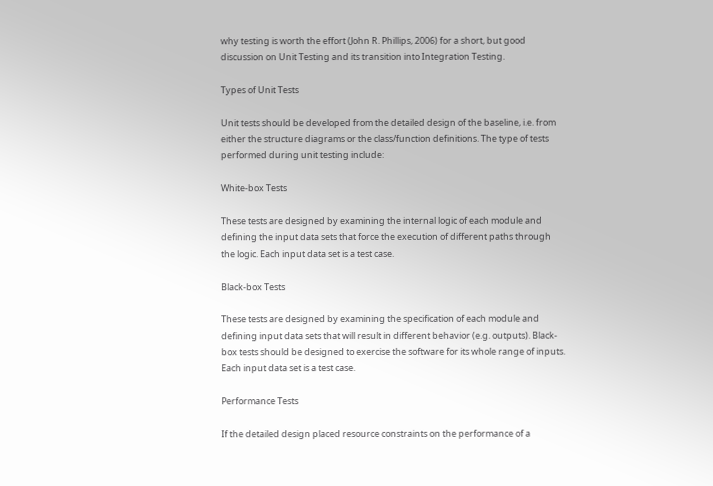why testing is worth the effort (John R. Phillips, 2006) for a short, but good discussion on Unit Testing and its transition into Integration Testing.

Types of Unit Tests

Unit tests should be developed from the detailed design of the baseline, i.e. from either the structure diagrams or the class/function definitions. The type of tests performed during unit testing include:

White-box Tests

These tests are designed by examining the internal logic of each module and defining the input data sets that force the execution of different paths through the logic. Each input data set is a test case.

Black-box Tests

These tests are designed by examining the specification of each module and defining input data sets that will result in different behavior (e.g. outputs). Black-box tests should be designed to exercise the software for its whole range of inputs. Each input data set is a test case.

Performance Tests

If the detailed design placed resource constraints on the performance of a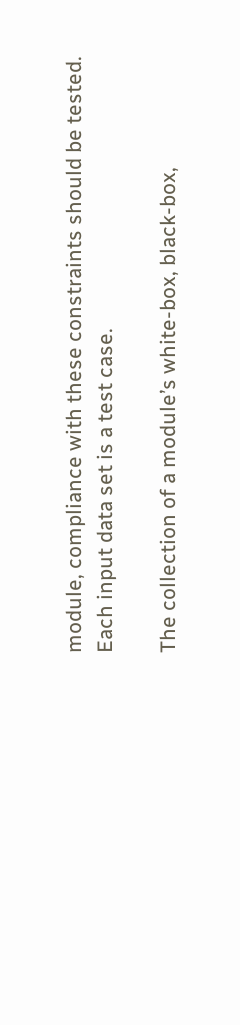module, compliance with these constraints should be tested. Each input data set is a test case.

The collection of a module’s white-box, black-box,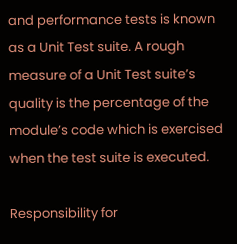and performance tests is known as a Unit Test suite. A rough measure of a Unit Test suite’s quality is the percentage of the module’s code which is exercised when the test suite is executed.

Responsibility for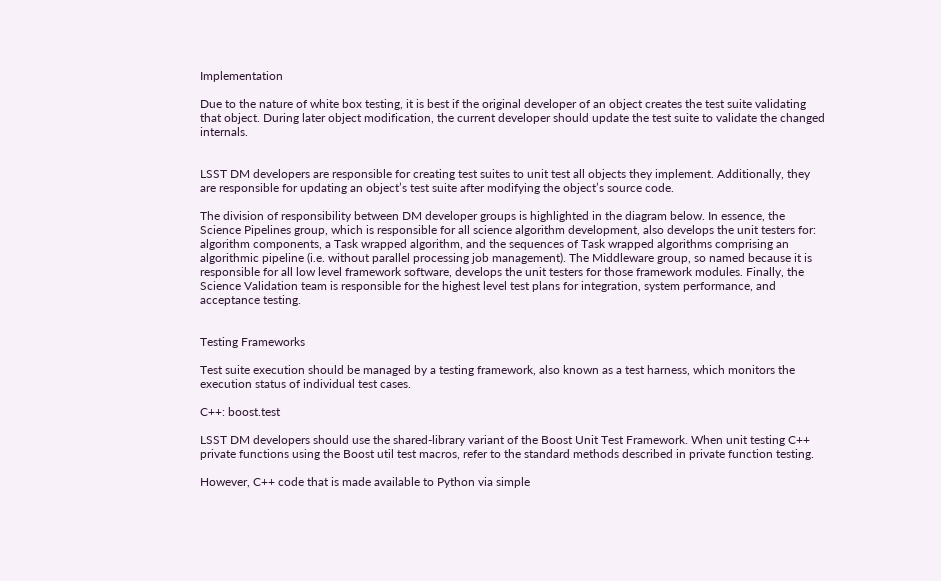Implementation

Due to the nature of white box testing, it is best if the original developer of an object creates the test suite validating that object. During later object modification, the current developer should update the test suite to validate the changed internals.


LSST DM developers are responsible for creating test suites to unit test all objects they implement. Additionally, they are responsible for updating an object’s test suite after modifying the object’s source code.

The division of responsibility between DM developer groups is highlighted in the diagram below. In essence, the Science Pipelines group, which is responsible for all science algorithm development, also develops the unit testers for: algorithm components, a Task wrapped algorithm, and the sequences of Task wrapped algorithms comprising an algorithmic pipeline (i.e. without parallel processing job management). The Middleware group, so named because it is responsible for all low level framework software, develops the unit testers for those framework modules. Finally, the Science Validation team is responsible for the highest level test plans for integration, system performance, and acceptance testing.


Testing Frameworks

Test suite execution should be managed by a testing framework, also known as a test harness, which monitors the execution status of individual test cases.

C++: boost.test

LSST DM developers should use the shared-library variant of the Boost Unit Test Framework. When unit testing C++ private functions using the Boost util test macros, refer to the standard methods described in private function testing.

However, C++ code that is made available to Python via simple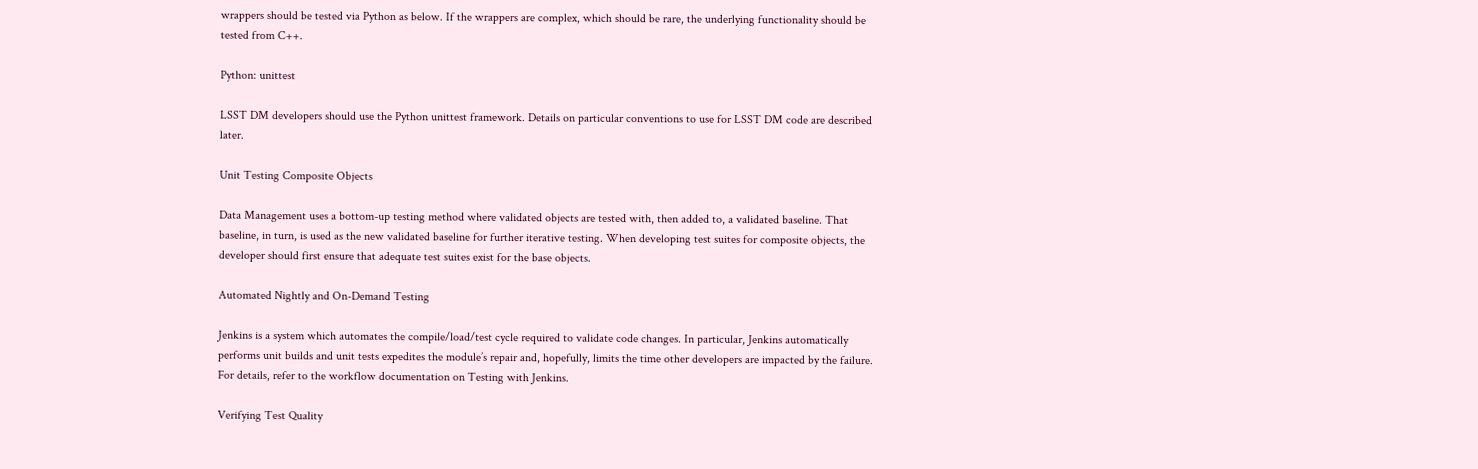wrappers should be tested via Python as below. If the wrappers are complex, which should be rare, the underlying functionality should be tested from C++.

Python: unittest

LSST DM developers should use the Python unittest framework. Details on particular conventions to use for LSST DM code are described later.

Unit Testing Composite Objects

Data Management uses a bottom-up testing method where validated objects are tested with, then added to, a validated baseline. That baseline, in turn, is used as the new validated baseline for further iterative testing. When developing test suites for composite objects, the developer should first ensure that adequate test suites exist for the base objects.

Automated Nightly and On-Demand Testing

Jenkins is a system which automates the compile/load/test cycle required to validate code changes. In particular, Jenkins automatically performs unit builds and unit tests expedites the module’s repair and, hopefully, limits the time other developers are impacted by the failure. For details, refer to the workflow documentation on Testing with Jenkins.

Verifying Test Quality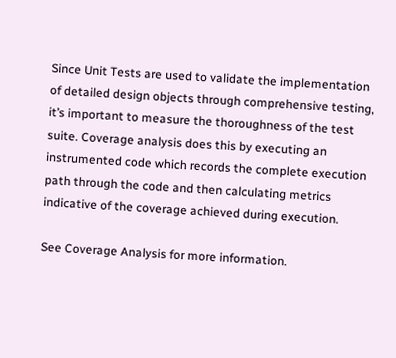Since Unit Tests are used to validate the implementation of detailed design objects through comprehensive testing, it’s important to measure the thoroughness of the test suite. Coverage analysis does this by executing an instrumented code which records the complete execution path through the code and then calculating metrics indicative of the coverage achieved during execution.

See Coverage Analysis for more information.